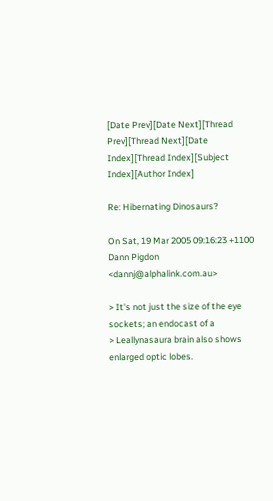[Date Prev][Date Next][Thread Prev][Thread Next][Date Index][Thread Index][Subject Index][Author Index]

Re: Hibernating Dinosaurs?

On Sat, 19 Mar 2005 09:16:23 +1100 Dann Pigdon <dannj@alphalink.com.au>

> It's not just the size of the eye sockets; an endocast of a
> Leallynasaura brain also shows enlarged optic lobes.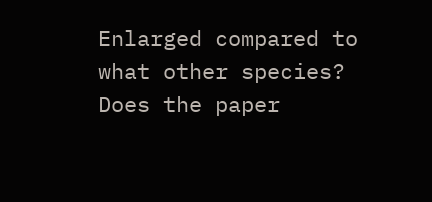Enlarged compared to what other species?  Does the paper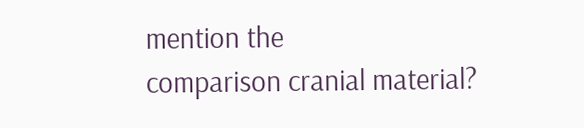mention the
comparison cranial material?